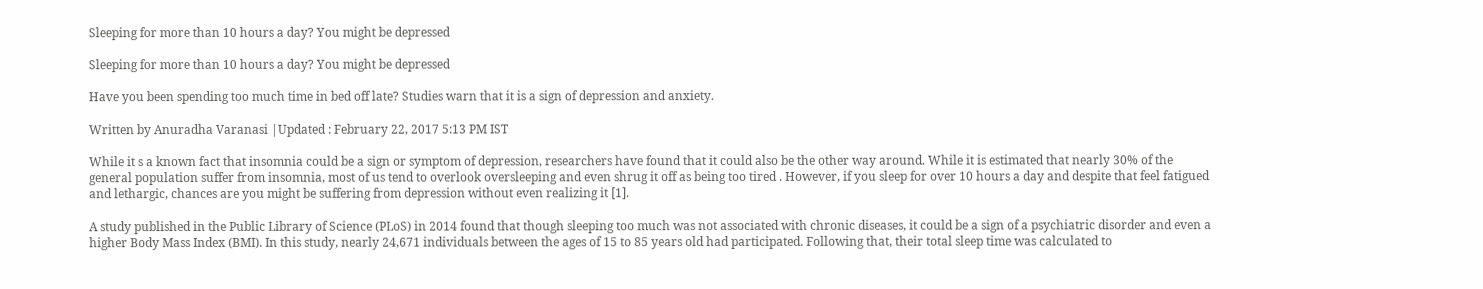Sleeping for more than 10 hours a day? You might be depressed

Sleeping for more than 10 hours a day? You might be depressed

Have you been spending too much time in bed off late? Studies warn that it is a sign of depression and anxiety.

Written by Anuradha Varanasi |Updated : February 22, 2017 5:13 PM IST

While it s a known fact that insomnia could be a sign or symptom of depression, researchers have found that it could also be the other way around. While it is estimated that nearly 30% of the general population suffer from insomnia, most of us tend to overlook oversleeping and even shrug it off as being too tired . However, if you sleep for over 10 hours a day and despite that feel fatigued and lethargic, chances are you might be suffering from depression without even realizing it [1].

A study published in the Public Library of Science (PLoS) in 2014 found that though sleeping too much was not associated with chronic diseases, it could be a sign of a psychiatric disorder and even a higher Body Mass Index (BMI). In this study, nearly 24,671 individuals between the ages of 15 to 85 years old had participated. Following that, their total sleep time was calculated to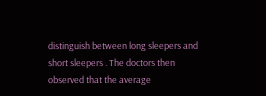distinguish between long sleepers and short sleepers . The doctors then observed that the average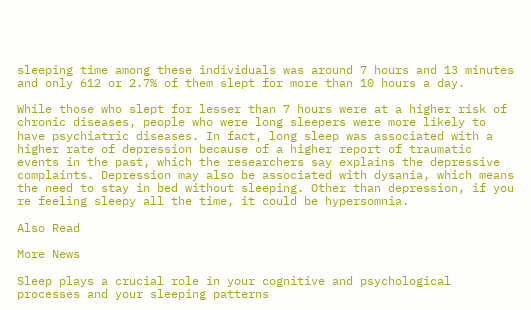sleeping time among these individuals was around 7 hours and 13 minutes and only 612 or 2.7% of them slept for more than 10 hours a day.

While those who slept for lesser than 7 hours were at a higher risk of chronic diseases, people who were long sleepers were more likely to have psychiatric diseases. In fact, long sleep was associated with a higher rate of depression because of a higher report of traumatic events in the past, which the researchers say explains the depressive complaints. Depression may also be associated with dysania, which means the need to stay in bed without sleeping. Other than depression, if you re feeling sleepy all the time, it could be hypersomnia.

Also Read

More News

Sleep plays a crucial role in your cognitive and psychological processes and your sleeping patterns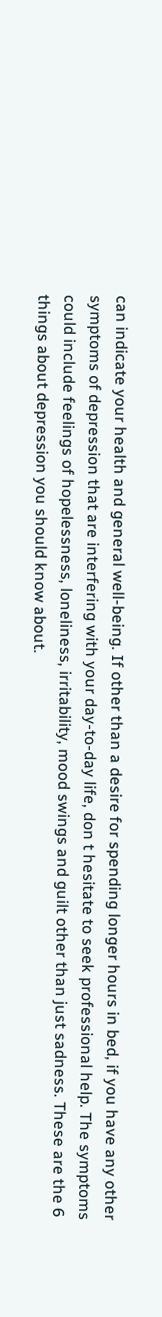can indicate your health and general well-being. If other than a desire for spending longer hours in bed, if you have any other symptoms of depression that are interfering with your day-to-day life, don t hesitate to seek professional help. The symptoms could include feelings of hopelessness, loneliness, irritability, mood swings and guilt other than just sadness. These are the 6 things about depression you should know about.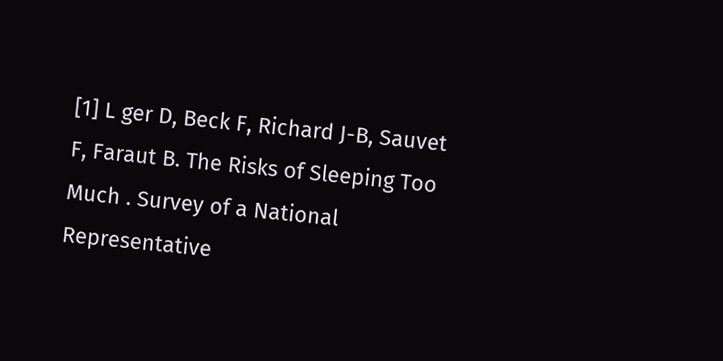[1] L ger D, Beck F, Richard J-B, Sauvet F, Faraut B. The Risks of Sleeping Too Much . Survey of a National Representative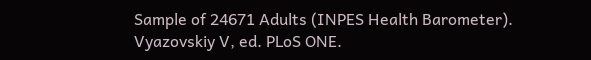Sample of 24671 Adults (INPES Health Barometer). Vyazovskiy V, ed. PLoS ONE.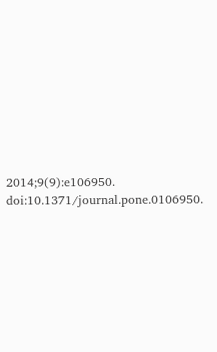2014;9(9):e106950. doi:10.1371/journal.pone.0106950.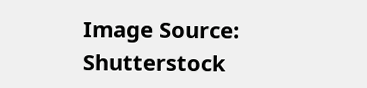Image Source: Shutterstock